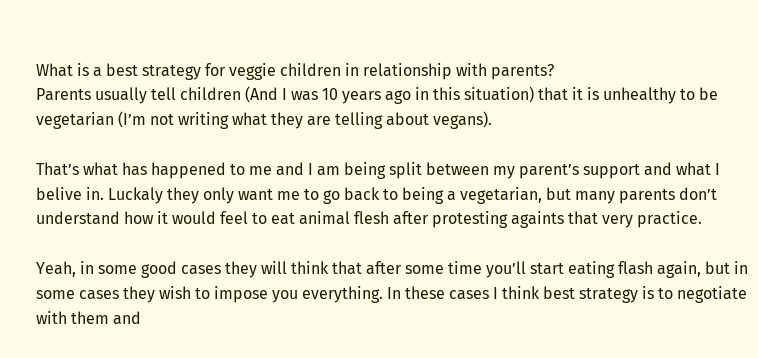What is a best strategy for veggie children in relationship with parents?
Parents usually tell children (And I was 10 years ago in this situation) that it is unhealthy to be vegetarian (I’m not writing what they are telling about vegans).

That’s what has happened to me and I am being split between my parent’s support and what I belive in. Luckaly they only want me to go back to being a vegetarian, but many parents don’t understand how it would feel to eat animal flesh after protesting againts that very practice.

Yeah, in some good cases they will think that after some time you’ll start eating flash again, but in some cases they wish to impose you everything. In these cases I think best strategy is to negotiate with them and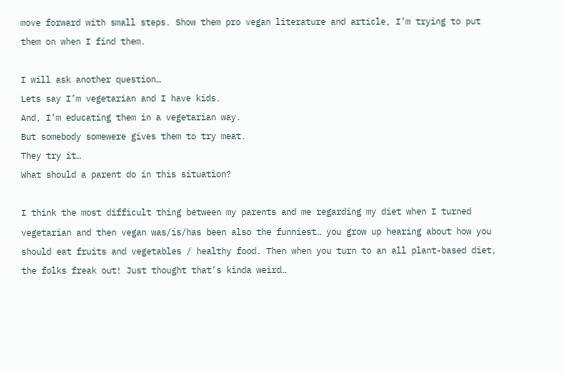move forward with small steps. Show them pro vegan literature and article, I’m trying to put them on when I find them.

I will ask another question…
Lets say I’m vegetarian and I have kids.
And, I’m educating them in a vegetarian way.
But somebody somewere gives them to try meat.
They try it…
What should a parent do in this situation?

I think the most difficult thing between my parents and me regarding my diet when I turned vegetarian and then vegan was/is/has been also the funniest… you grow up hearing about how you should eat fruits and vegetables / healthy food. Then when you turn to an all plant-based diet, the folks freak out! Just thought that’s kinda weird…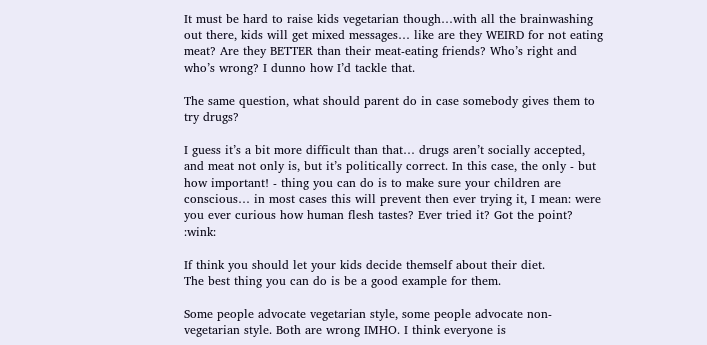It must be hard to raise kids vegetarian though…with all the brainwashing out there, kids will get mixed messages… like are they WEIRD for not eating meat? Are they BETTER than their meat-eating friends? Who’s right and who’s wrong? I dunno how I’d tackle that.

The same question, what should parent do in case somebody gives them to try drugs?

I guess it’s a bit more difficult than that… drugs aren’t socially accepted, and meat not only is, but it’s politically correct. In this case, the only - but how important! - thing you can do is to make sure your children are conscious… in most cases this will prevent then ever trying it, I mean: were you ever curious how human flesh tastes? Ever tried it? Got the point? :wink:

If think you should let your kids decide themself about their diet.
The best thing you can do is be a good example for them.

Some people advocate vegetarian style, some people advocate non-vegetarian style. Both are wrong IMHO. I think everyone is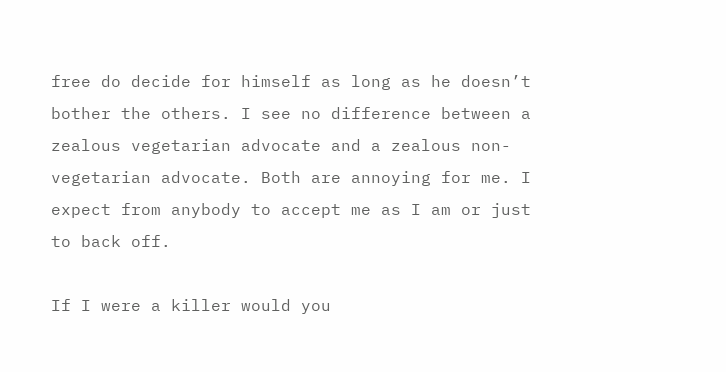free do decide for himself as long as he doesn’t bother the others. I see no difference between a zealous vegetarian advocate and a zealous non-vegetarian advocate. Both are annoying for me. I expect from anybody to accept me as I am or just to back off.

If I were a killer would you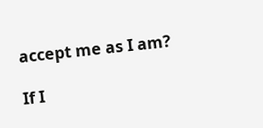accept me as I am?

If I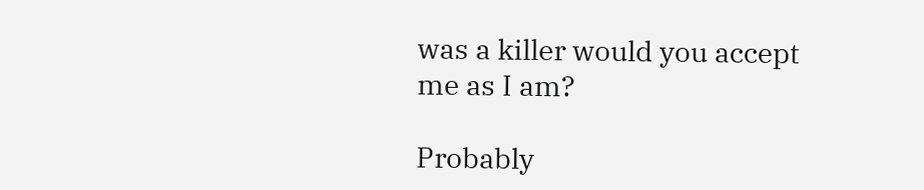was a killer would you accept me as I am?

Probably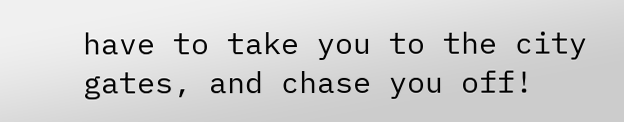have to take you to the city gates, and chase you off!